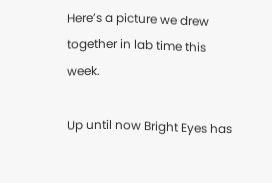Here’s a picture we drew together in lab time this week.

Up until now Bright Eyes has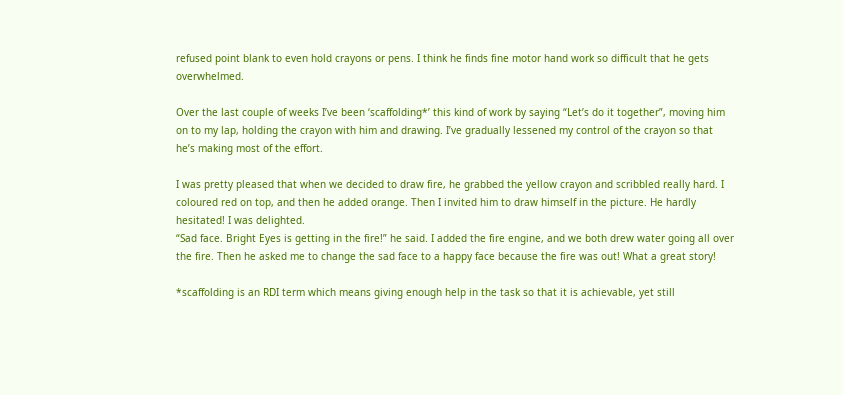refused point blank to even hold crayons or pens. I think he finds fine motor hand work so difficult that he gets overwhelmed.

Over the last couple of weeks I’ve been ‘scaffolding*’ this kind of work by saying “Let’s do it together”, moving him on to my lap, holding the crayon with him and drawing. I’ve gradually lessened my control of the crayon so that he’s making most of the effort.

I was pretty pleased that when we decided to draw fire, he grabbed the yellow crayon and scribbled really hard. I coloured red on top, and then he added orange. Then I invited him to draw himself in the picture. He hardly hesitated! I was delighted.
“Sad face. Bright Eyes is getting in the fire!” he said. I added the fire engine, and we both drew water going all over the fire. Then he asked me to change the sad face to a happy face because the fire was out! What a great story!

*scaffolding is an RDI term which means giving enough help in the task so that it is achievable, yet still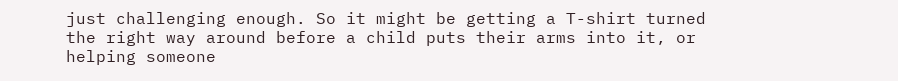just challenging enough. So it might be getting a T-shirt turned the right way around before a child puts their arms into it, or helping someone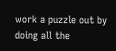work a puzzle out by doing all the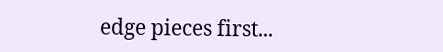edge pieces first...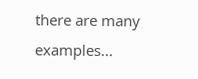there are many examples...